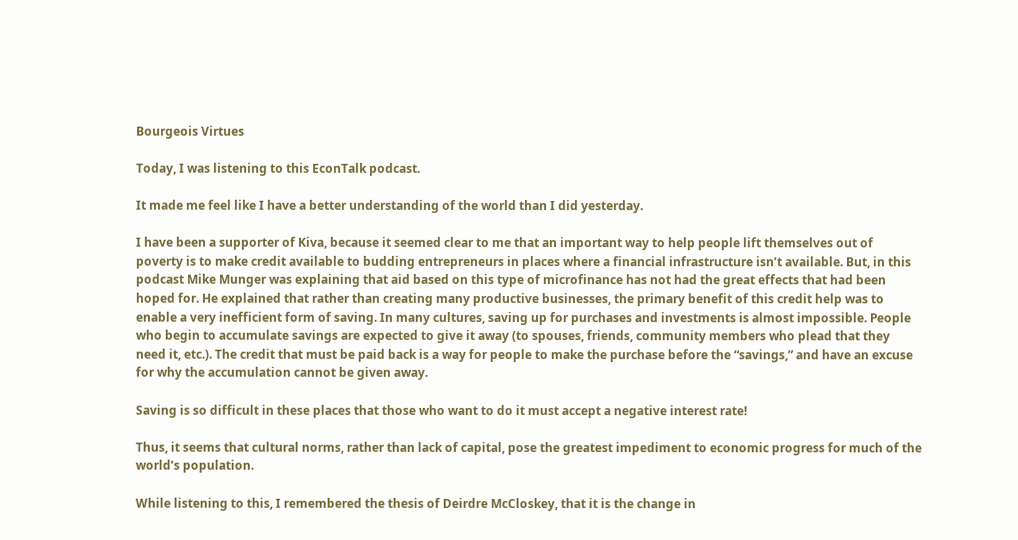Bourgeois Virtues

Today, I was listening to this EconTalk podcast.

It made me feel like I have a better understanding of the world than I did yesterday.

I have been a supporter of Kiva, because it seemed clear to me that an important way to help people lift themselves out of poverty is to make credit available to budding entrepreneurs in places where a financial infrastructure isn’t available. But, in this podcast Mike Munger was explaining that aid based on this type of microfinance has not had the great effects that had been hoped for. He explained that rather than creating many productive businesses, the primary benefit of this credit help was to enable a very inefficient form of saving. In many cultures, saving up for purchases and investments is almost impossible. People who begin to accumulate savings are expected to give it away (to spouses, friends, community members who plead that they need it, etc.). The credit that must be paid back is a way for people to make the purchase before the “savings,” and have an excuse for why the accumulation cannot be given away.

Saving is so difficult in these places that those who want to do it must accept a negative interest rate!

Thus, it seems that cultural norms, rather than lack of capital, pose the greatest impediment to economic progress for much of the world’s population.

While listening to this, I remembered the thesis of Deirdre McCloskey, that it is the change in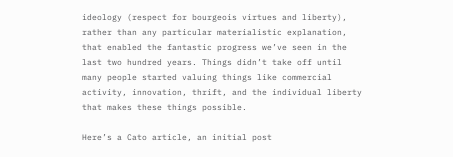ideology (respect for bourgeois virtues and liberty), rather than any particular materialistic explanation, that enabled the fantastic progress we’ve seen in the last two hundred years. Things didn’t take off until many people started valuing things like commercial activity, innovation, thrift, and the individual liberty that makes these things possible.

Here’s a Cato article, an initial post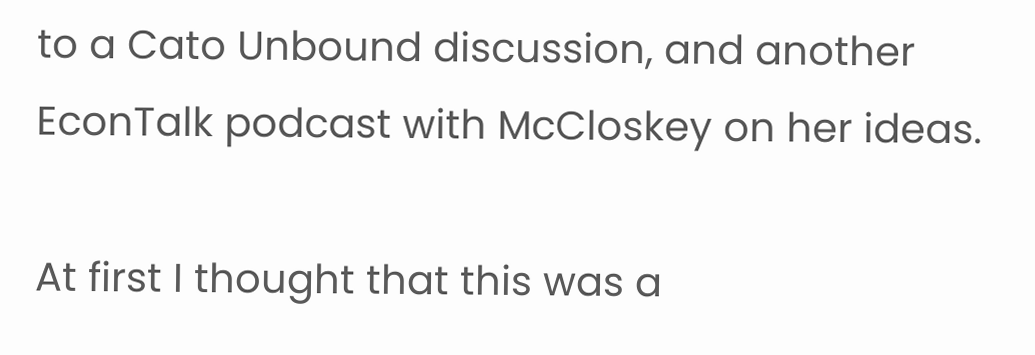to a Cato Unbound discussion, and another EconTalk podcast with McCloskey on her ideas.

At first I thought that this was a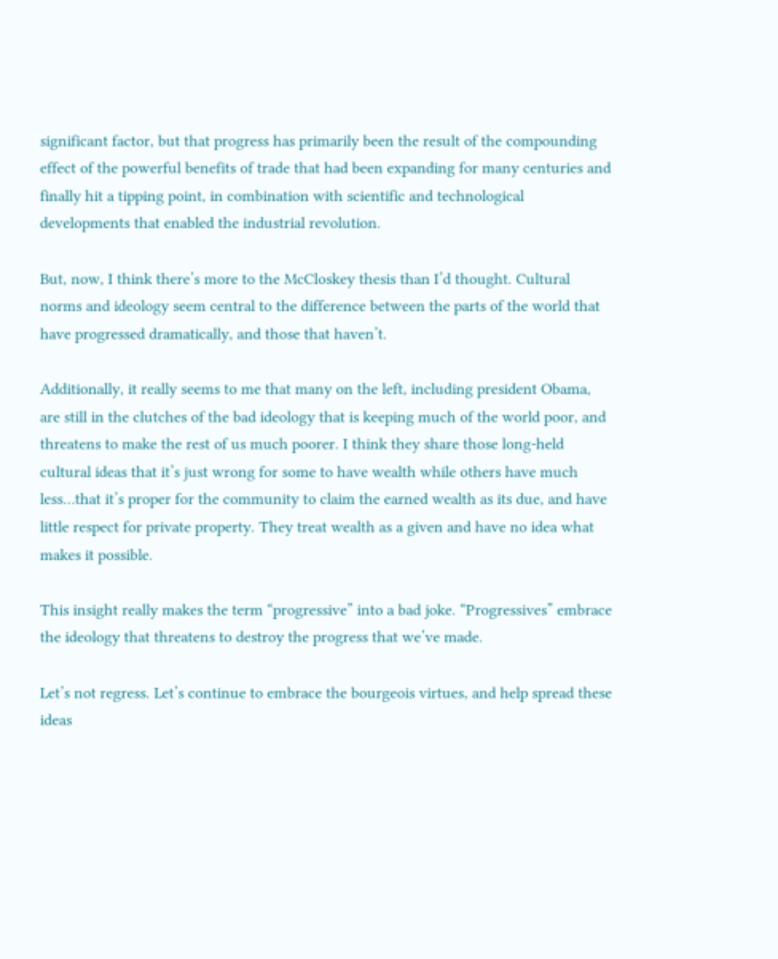significant factor, but that progress has primarily been the result of the compounding effect of the powerful benefits of trade that had been expanding for many centuries and finally hit a tipping point, in combination with scientific and technological developments that enabled the industrial revolution.

But, now, I think there’s more to the McCloskey thesis than I’d thought. Cultural norms and ideology seem central to the difference between the parts of the world that have progressed dramatically, and those that haven’t.

Additionally, it really seems to me that many on the left, including president Obama, are still in the clutches of the bad ideology that is keeping much of the world poor, and threatens to make the rest of us much poorer. I think they share those long-held cultural ideas that it’s just wrong for some to have wealth while others have much less…that it’s proper for the community to claim the earned wealth as its due, and have little respect for private property. They treat wealth as a given and have no idea what makes it possible.

This insight really makes the term “progressive” into a bad joke. “Progressives” embrace the ideology that threatens to destroy the progress that we’ve made.

Let’s not regress. Let’s continue to embrace the bourgeois virtues, and help spread these ideas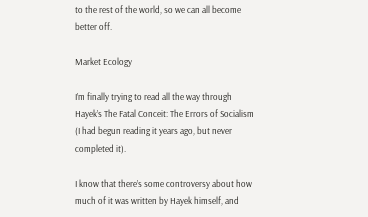to the rest of the world, so we can all become better off.

Market Ecology

I’m finally trying to read all the way through Hayek’s The Fatal Conceit: The Errors of Socialism (I had begun reading it years ago, but never completed it).

I know that there’s some controversy about how much of it was written by Hayek himself, and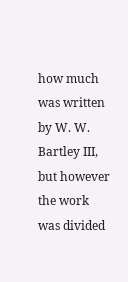how much was written by W. W. Bartley III, but however the work was divided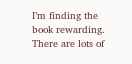I’m finding the book rewarding. There are lots of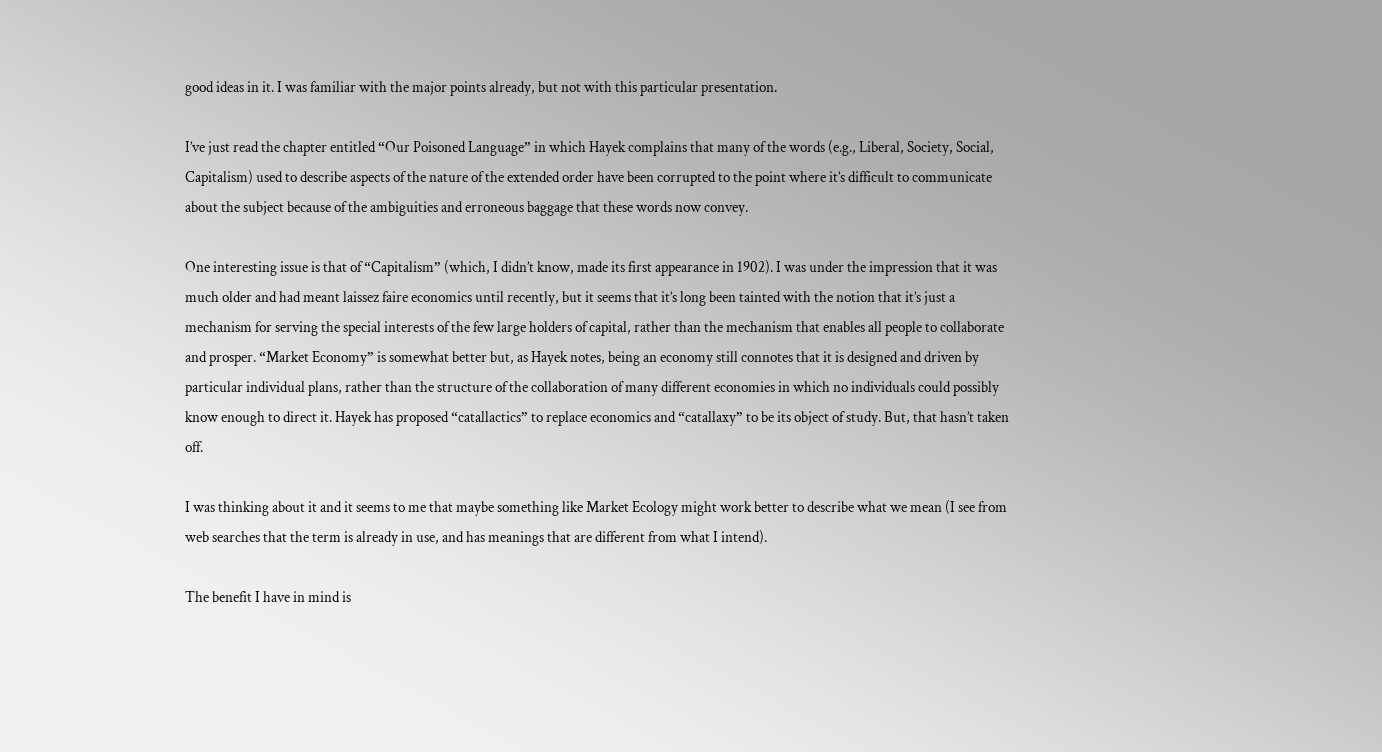good ideas in it. I was familiar with the major points already, but not with this particular presentation.

I’ve just read the chapter entitled “Our Poisoned Language” in which Hayek complains that many of the words (e.g., Liberal, Society, Social, Capitalism) used to describe aspects of the nature of the extended order have been corrupted to the point where it’s difficult to communicate about the subject because of the ambiguities and erroneous baggage that these words now convey.

One interesting issue is that of “Capitalism” (which, I didn’t know, made its first appearance in 1902). I was under the impression that it was much older and had meant laissez faire economics until recently, but it seems that it’s long been tainted with the notion that it’s just a mechanism for serving the special interests of the few large holders of capital, rather than the mechanism that enables all people to collaborate and prosper. “Market Economy” is somewhat better but, as Hayek notes, being an economy still connotes that it is designed and driven by particular individual plans, rather than the structure of the collaboration of many different economies in which no individuals could possibly know enough to direct it. Hayek has proposed “catallactics” to replace economics and “catallaxy” to be its object of study. But, that hasn’t taken off.

I was thinking about it and it seems to me that maybe something like Market Ecology might work better to describe what we mean (I see from web searches that the term is already in use, and has meanings that are different from what I intend).

The benefit I have in mind is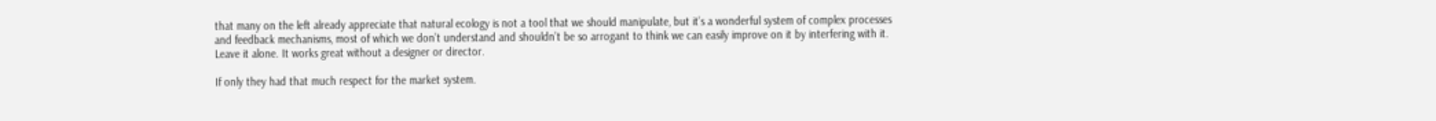that many on the left already appreciate that natural ecology is not a tool that we should manipulate, but it’s a wonderful system of complex processes and feedback mechanisms, most of which we don’t understand and shouldn’t be so arrogant to think we can easily improve on it by interfering with it. Leave it alone. It works great without a designer or director.

If only they had that much respect for the market system.